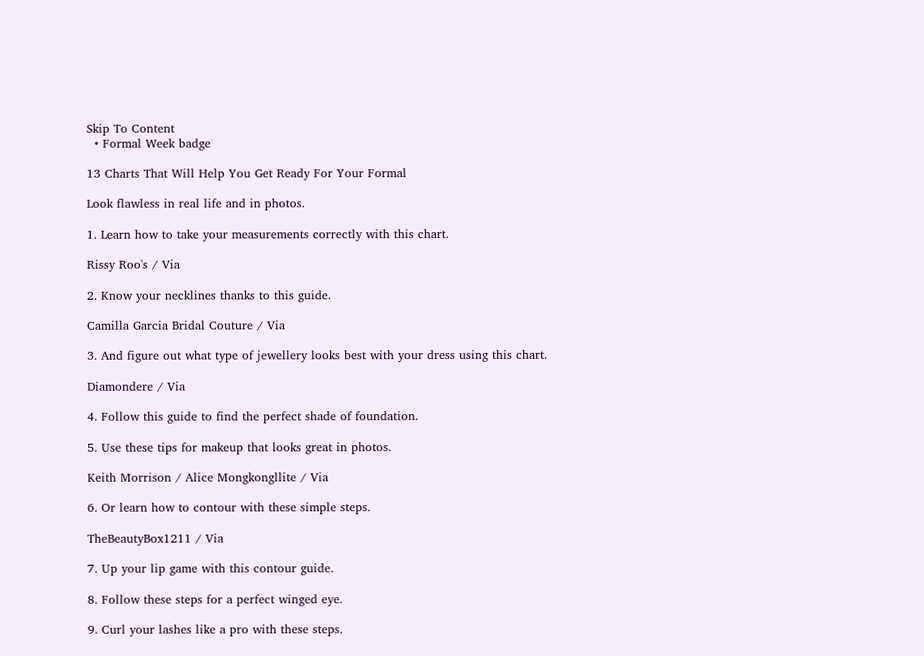Skip To Content
  • Formal Week badge

13 Charts That Will Help You Get Ready For Your Formal

Look flawless in real life and in photos.

1. Learn how to take your measurements correctly with this chart.

Rissy Roo's / Via

2. Know your necklines thanks to this guide.

Camilla Garcia Bridal Couture / Via

3. And figure out what type of jewellery looks best with your dress using this chart.

Diamondere / Via

4. Follow this guide to find the perfect shade of foundation.

5. Use these tips for makeup that looks great in photos.

Keith Morrison / Alice Mongkongllite / Via

6. Or learn how to contour with these simple steps.

TheBeautyBox1211 / Via

7. Up your lip game with this contour guide.

8. Follow these steps for a perfect winged eye.

9. Curl your lashes like a pro with these steps.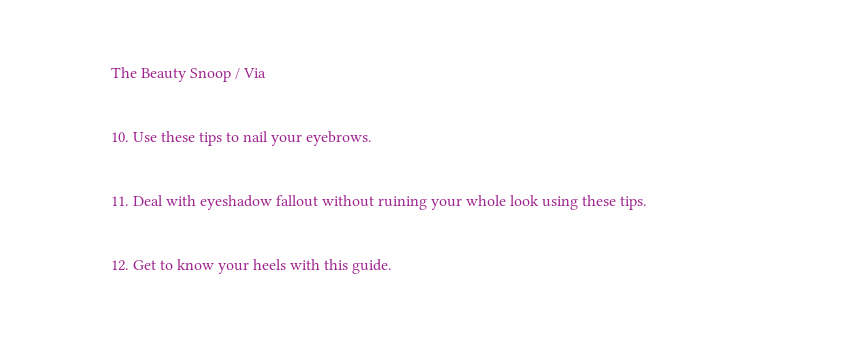The Beauty Snoop / Via

10. Use these tips to nail your eyebrows.

11. Deal with eyeshadow fallout without ruining your whole look using these tips.

12. Get to know your heels with this guide.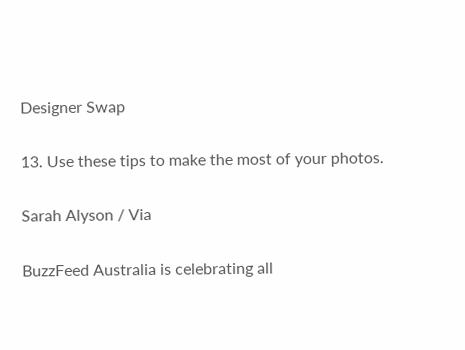Designer Swap

13. Use these tips to make the most of your photos.

Sarah Alyson / Via

BuzzFeed Australia is celebrating all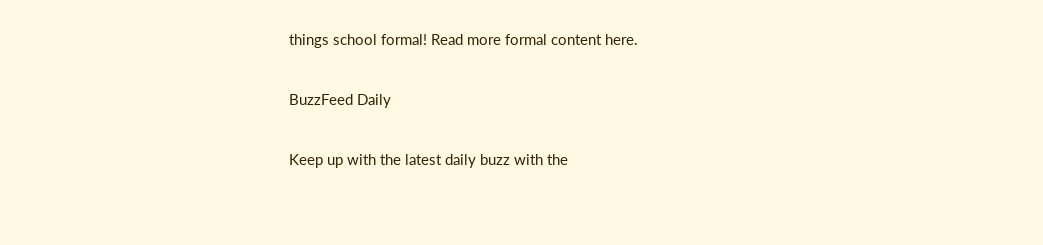things school formal! Read more formal content here.

BuzzFeed Daily

Keep up with the latest daily buzz with the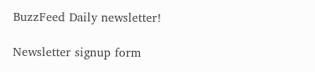BuzzFeed Daily newsletter!

Newsletter signup form